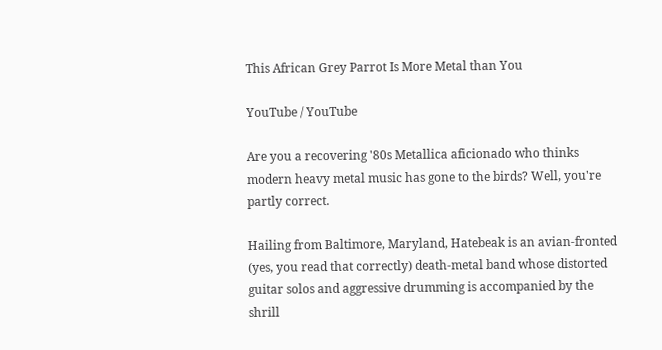This African Grey Parrot Is More Metal than You

YouTube / YouTube

Are you a recovering '80s Metallica aficionado who thinks modern heavy metal music has gone to the birds? Well, you're partly correct.

Hailing from Baltimore, Maryland, Hatebeak is an avian-fronted (yes, you read that correctly) death-metal band whose distorted guitar solos and aggressive drumming is accompanied by the shrill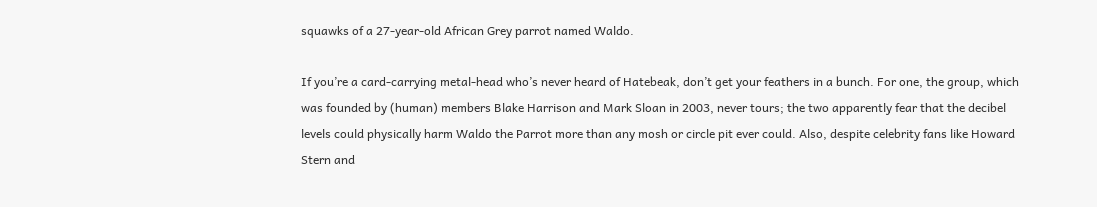squawks of a 27-year-old African Grey parrot named Waldo.

If you’re a card-carrying metal-head who’s never heard of Hatebeak, don’t get your feathers in a bunch. For one, the group, which was founded by (human) members Blake Harrison and Mark Sloan in 2003, never tours; the two apparently fear that the decibel levels could physically harm Waldo the Parrot more than any mosh or circle pit ever could. Also, despite celebrity fans like Howard Stern and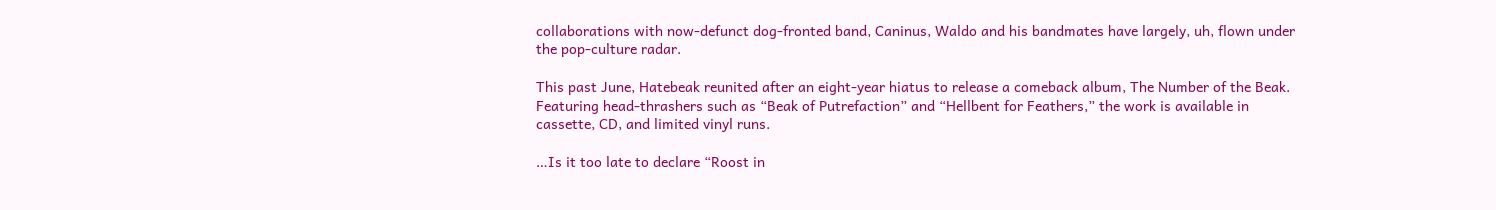collaborations with now-defunct dog-fronted band, Caninus, Waldo and his bandmates have largely, uh, flown under the pop-culture radar.

This past June, Hatebeak reunited after an eight-year hiatus to release a comeback album, The Number of the Beak. Featuring head-thrashers such as “Beak of Putrefaction” and “Hellbent for Feathers,” the work is available in cassette, CD, and limited vinyl runs.

…Is it too late to declare “Roost in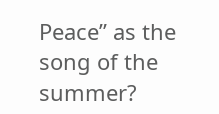Peace” as the song of the summer?